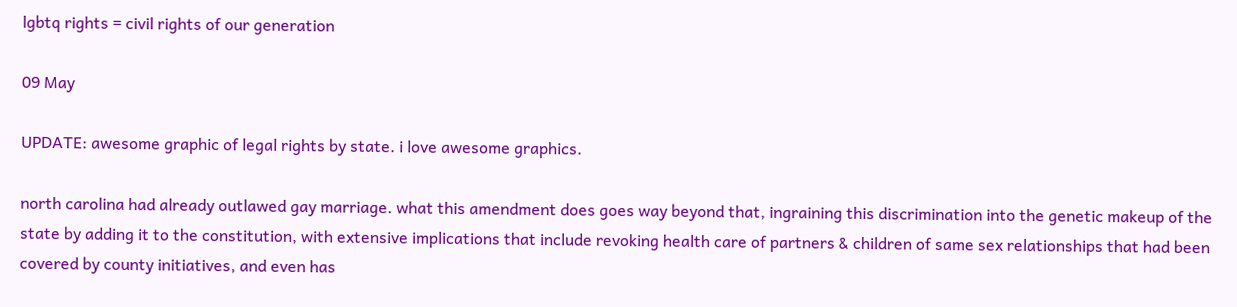lgbtq rights = civil rights of our generation

09 May

UPDATE: awesome graphic of legal rights by state. i love awesome graphics.

north carolina had already outlawed gay marriage. what this amendment does goes way beyond that, ingraining this discrimination into the genetic makeup of the state by adding it to the constitution, with extensive implications that include revoking health care of partners & children of same sex relationships that had been covered by county initiatives, and even has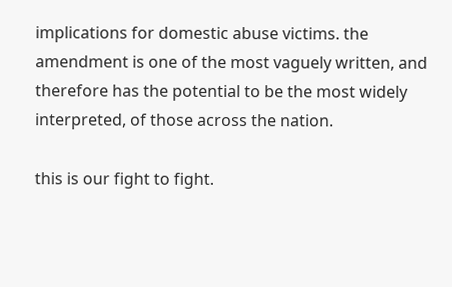implications for domestic abuse victims. the amendment is one of the most vaguely written, and therefore has the potential to be the most widely interpreted, of those across the nation.

this is our fight to fight.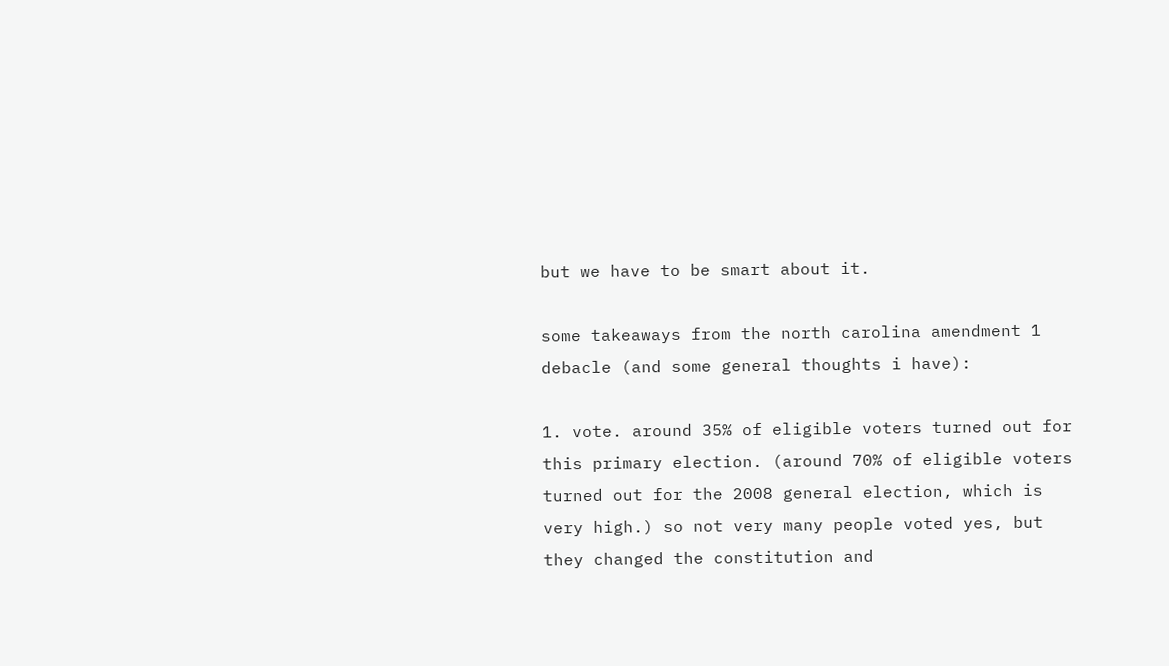but we have to be smart about it.

some takeaways from the north carolina amendment 1 debacle (and some general thoughts i have):

1. vote. around 35% of eligible voters turned out for this primary election. (around 70% of eligible voters turned out for the 2008 general election, which is very high.) so not very many people voted yes, but they changed the constitution and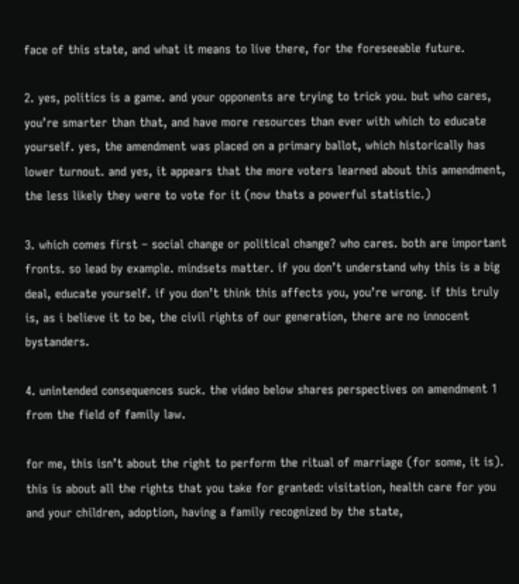face of this state, and what it means to live there, for the foreseeable future.

2. yes, politics is a game. and your opponents are trying to trick you. but who cares, you’re smarter than that, and have more resources than ever with which to educate yourself. yes, the amendment was placed on a primary ballot, which historically has lower turnout. and yes, it appears that the more voters learned about this amendment, the less likely they were to vote for it (now thats a powerful statistic.)

3. which comes first – social change or political change? who cares. both are important fronts. so lead by example. mindsets matter. if you don’t understand why this is a big deal, educate yourself. if you don’t think this affects you, you’re wrong. if this truly is, as i believe it to be, the civil rights of our generation, there are no innocent bystanders.

4. unintended consequences suck. the video below shares perspectives on amendment 1 from the field of family law.

for me, this isn’t about the right to perform the ritual of marriage (for some, it is). this is about all the rights that you take for granted: visitation, health care for you and your children, adoption, having a family recognized by the state,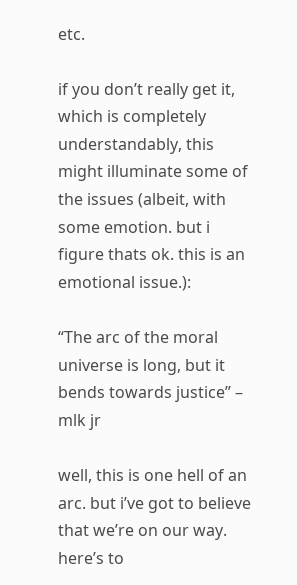etc.

if you don’t really get it, which is completely understandably, this might illuminate some of the issues (albeit, with some emotion. but i figure thats ok. this is an emotional issue.):

“The arc of the moral universe is long, but it bends towards justice” – mlk jr

well, this is one hell of an arc. but i’ve got to believe that we’re on our way. here’s to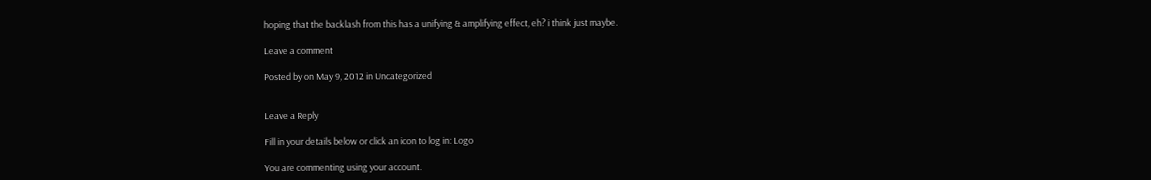hoping that the backlash from this has a unifying & amplifying effect, eh? i think just maybe.

Leave a comment

Posted by on May 9, 2012 in Uncategorized


Leave a Reply

Fill in your details below or click an icon to log in: Logo

You are commenting using your account.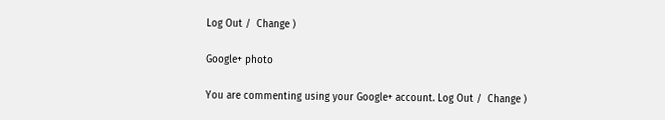Log Out /  Change )

Google+ photo

You are commenting using your Google+ account. Log Out /  Change )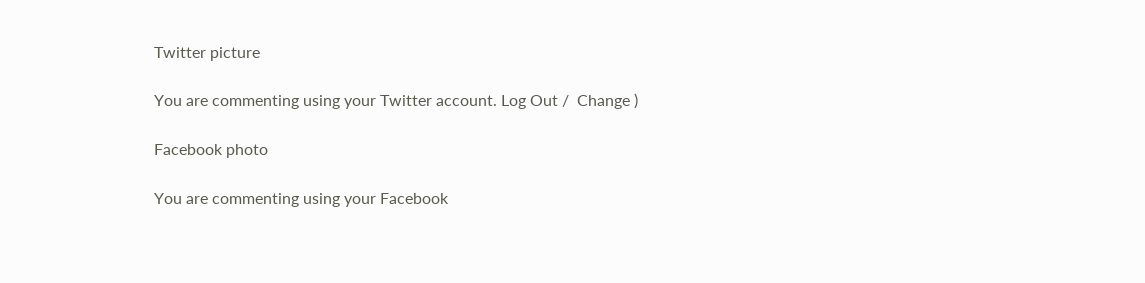Twitter picture

You are commenting using your Twitter account. Log Out /  Change )

Facebook photo

You are commenting using your Facebook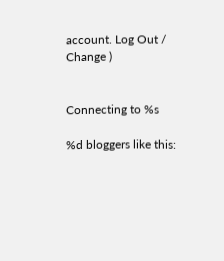account. Log Out /  Change )


Connecting to %s

%d bloggers like this: